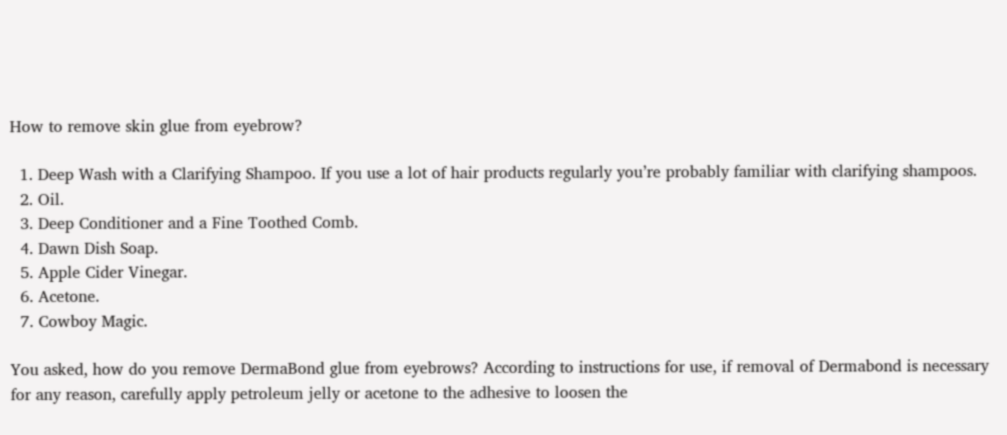How to remove skin glue from eyebrow?

  1. Deep Wash with a Clarifying Shampoo. If you use a lot of hair products regularly you’re probably familiar with clarifying shampoos.
  2. Oil.
  3. Deep Conditioner and a Fine Toothed Comb.
  4. Dawn Dish Soap.
  5. Apple Cider Vinegar.
  6. Acetone.
  7. Cowboy Magic.

You asked, how do you remove DermaBond glue from eyebrows? According to instructions for use, if removal of Dermabond is necessary for any reason, carefully apply petroleum jelly or acetone to the adhesive to loosen the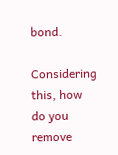bond.

Considering this, how do you remove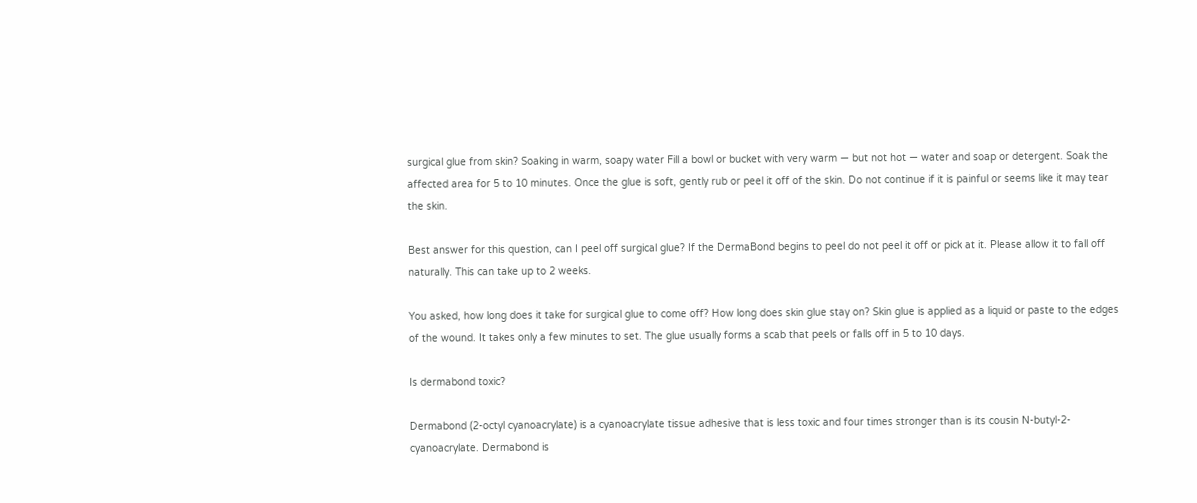surgical glue from skin? Soaking in warm, soapy water Fill a bowl or bucket with very warm — but not hot — water and soap or detergent. Soak the affected area for 5 to 10 minutes. Once the glue is soft, gently rub or peel it off of the skin. Do not continue if it is painful or seems like it may tear the skin.

Best answer for this question, can I peel off surgical glue? If the DermaBond begins to peel do not peel it off or pick at it. Please allow it to fall off naturally. This can take up to 2 weeks.

You asked, how long does it take for surgical glue to come off? How long does skin glue stay on? Skin glue is applied as a liquid or paste to the edges of the wound. It takes only a few minutes to set. The glue usually forms a scab that peels or falls off in 5 to 10 days.

Is dermabond toxic?

Dermabond (2-octyl cyanoacrylate) is a cyanoacrylate tissue adhesive that is less toxic and four times stronger than is its cousin N-butyl-2-cyanoacrylate. Dermabond is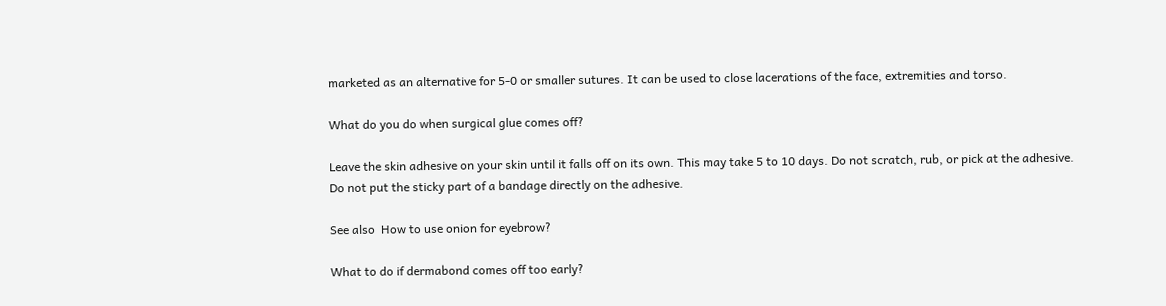marketed as an alternative for 5-0 or smaller sutures. It can be used to close lacerations of the face, extremities and torso.

What do you do when surgical glue comes off?

Leave the skin adhesive on your skin until it falls off on its own. This may take 5 to 10 days. Do not scratch, rub, or pick at the adhesive. Do not put the sticky part of a bandage directly on the adhesive.

See also  How to use onion for eyebrow?

What to do if dermabond comes off too early?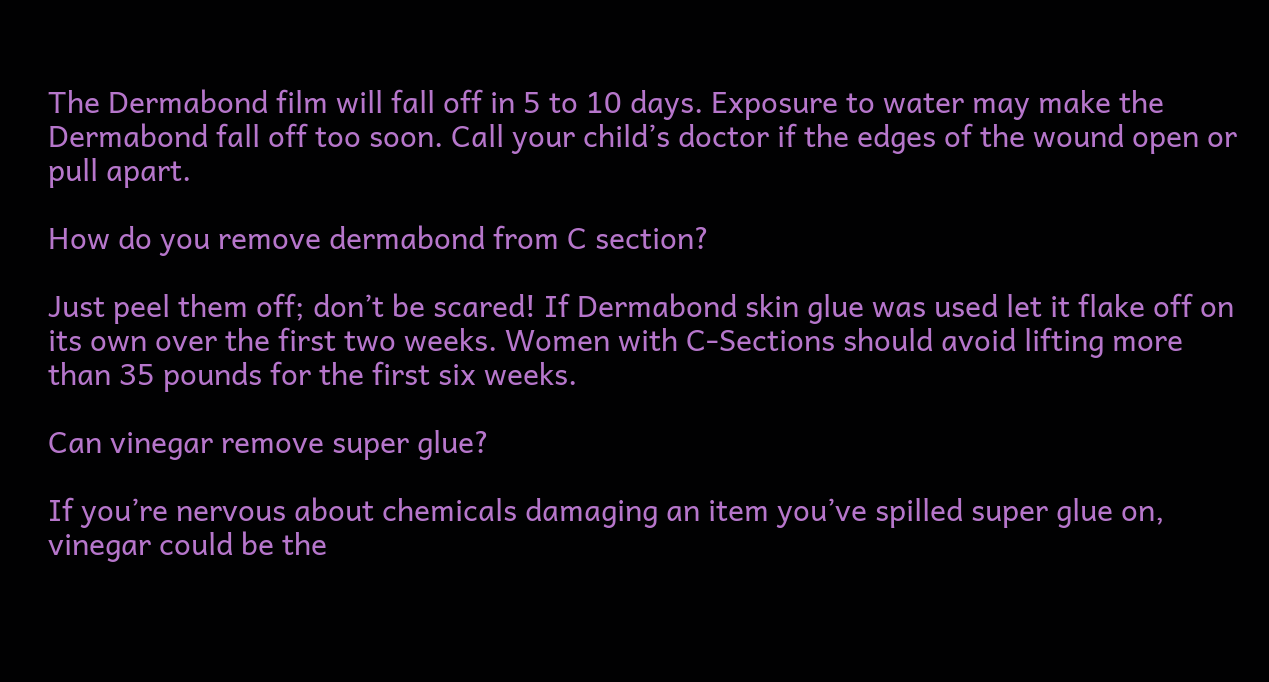The Dermabond film will fall off in 5 to 10 days. Exposure to water may make the Dermabond fall off too soon. Call your child’s doctor if the edges of the wound open or pull apart.

How do you remove dermabond from C section?

Just peel them off; don’t be scared! If Dermabond skin glue was used let it flake off on its own over the first two weeks. Women with C-Sections should avoid lifting more than 35 pounds for the first six weeks.

Can vinegar remove super glue?

If you’re nervous about chemicals damaging an item you’ve spilled super glue on, vinegar could be the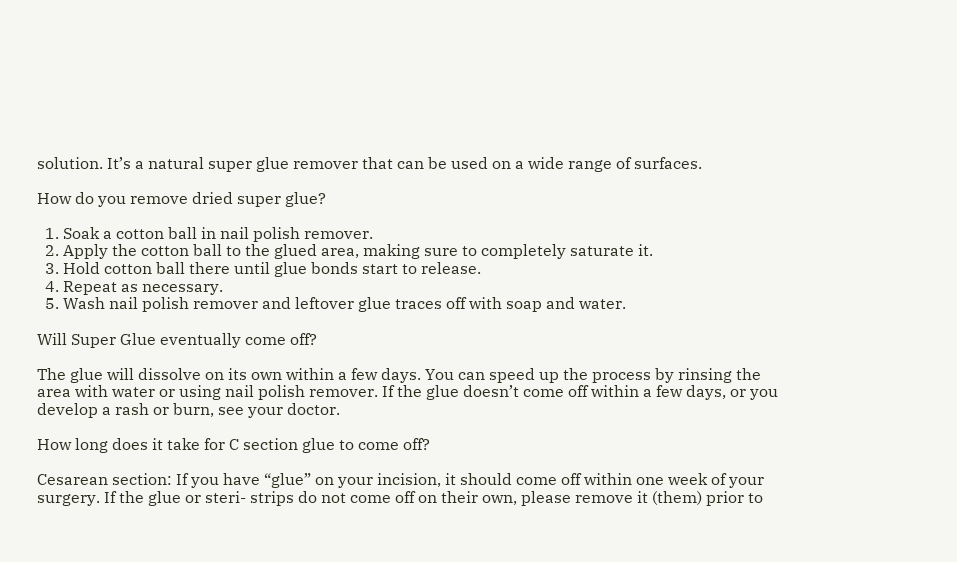solution. It’s a natural super glue remover that can be used on a wide range of surfaces.

How do you remove dried super glue?

  1. Soak a cotton ball in nail polish remover.
  2. Apply the cotton ball to the glued area, making sure to completely saturate it.
  3. Hold cotton ball there until glue bonds start to release.
  4. Repeat as necessary.
  5. Wash nail polish remover and leftover glue traces off with soap and water.

Will Super Glue eventually come off?

The glue will dissolve on its own within a few days. You can speed up the process by rinsing the area with water or using nail polish remover. If the glue doesn’t come off within a few days, or you develop a rash or burn, see your doctor.

How long does it take for C section glue to come off?

Cesarean section: If you have “glue” on your incision, it should come off within one week of your surgery. If the glue or steri- strips do not come off on their own, please remove it (them) prior to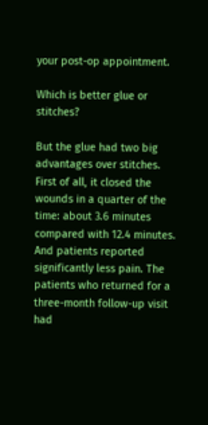your post-op appointment.

Which is better glue or stitches?

But the glue had two big advantages over stitches. First of all, it closed the wounds in a quarter of the time: about 3.6 minutes compared with 12.4 minutes. And patients reported significantly less pain. The patients who returned for a three-month follow-up visit had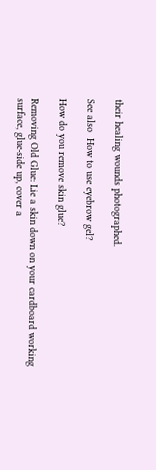their healing wounds photographed.

See also  How to use eyebrow gel?

How do you remove skin glue?

Removing Old Glue: Lie a skin down on your cardboard working surface, glue-side up, cover a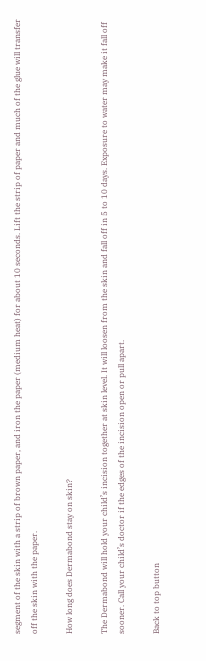segment of the skin with a strip of brown paper, and iron the paper (medium heat) for about 10 seconds. Lift the strip of paper and much of the glue will transfer off the skin with the paper.

How long does Dermabond stay on skin?

The Dermabond will hold your child’s incision together at skin level. It will loosen from the skin and fall off in 5 to 10 days. Exposure to water may make it fall off sooner. Call your child’s doctor if the edges of the incision open or pull apart.

Back to top button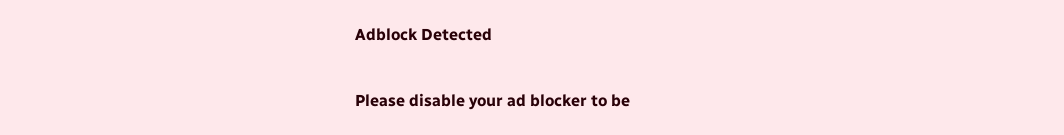Adblock Detected

Please disable your ad blocker to be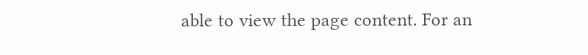able to view the page content. For an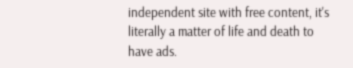independent site with free content, it's literally a matter of life and death to have ads.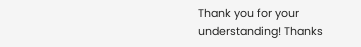Thank you for your understanding! Thanks